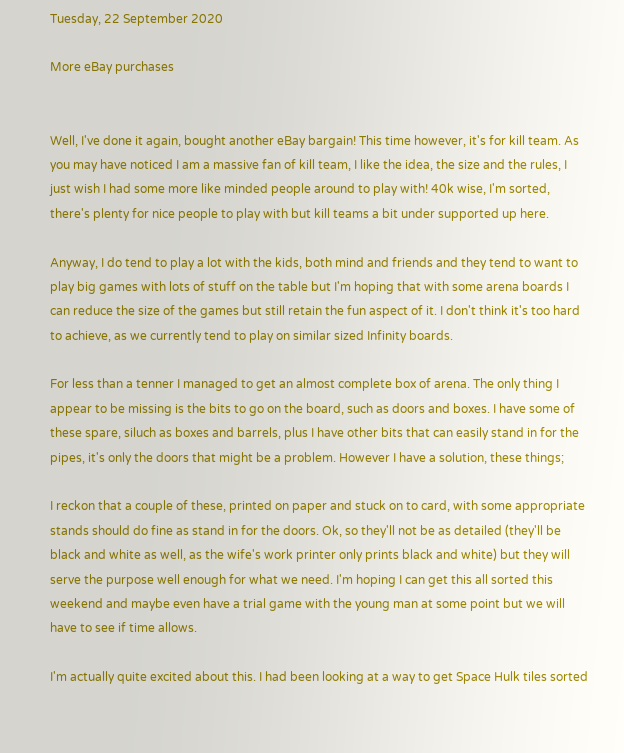Tuesday, 22 September 2020

More eBay purchases


Well, I've done it again, bought another eBay bargain! This time however, it's for kill team. As you may have noticed I am a massive fan of kill team, I like the idea, the size and the rules, I just wish I had some more like minded people around to play with! 40k wise, I'm sorted, there's plenty for nice people to play with but kill teams a bit under supported up here.

Anyway, I do tend to play a lot with the kids, both mind and friends and they tend to want to play big games with lots of stuff on the table but I'm hoping that with some arena boards I can reduce the size of the games but still retain the fun aspect of it. I don't think it's too hard to achieve, as we currently tend to play on similar sized Infinity boards.

For less than a tenner I managed to get an almost complete box of arena. The only thing I appear to be missing is the bits to go on the board, such as doors and boxes. I have some of these spare, siluch as boxes and barrels, plus I have other bits that can easily stand in for the pipes, it's only the doors that might be a problem. However I have a solution, these things;

I reckon that a couple of these, printed on paper and stuck on to card, with some appropriate stands should do fine as stand in for the doors. Ok, so they'll not be as detailed (they'll be black and white as well, as the wife's work printer only prints black and white) but they will serve the purpose well enough for what we need. I'm hoping I can get this all sorted this weekend and maybe even have a trial game with the young man at some point but we will have to see if time allows.

I'm actually quite excited about this. I had been looking at a way to get Space Hulk tiles sorted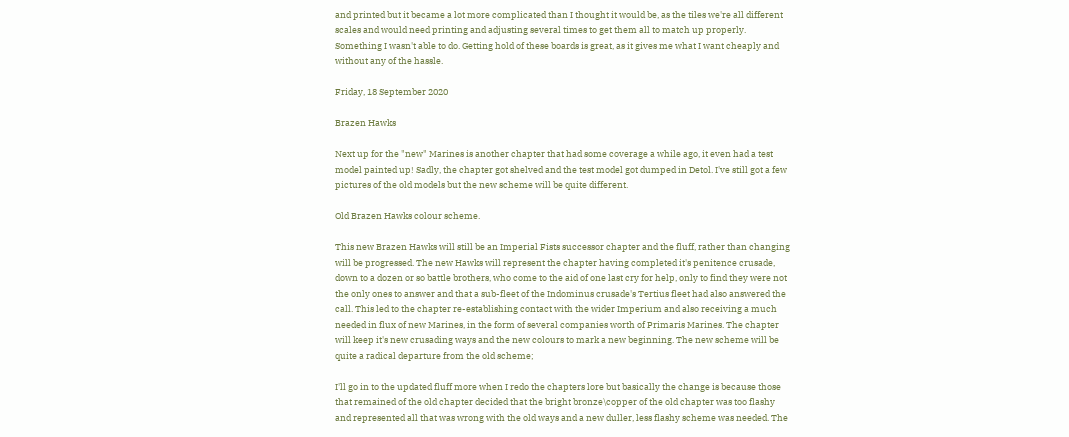and printed but it became a lot more complicated than I thought it would be, as the tiles we're all different scales and would need printing and adjusting several times to get them all to match up properly. Something I wasn't able to do. Getting hold of these boards is great, as it gives me what I want cheaply and without any of the hassle.

Friday, 18 September 2020

Brazen Hawks

Next up for the "new" Marines is another chapter that had some coverage a while ago, it even had a test model painted up! Sadly, the chapter got shelved and the test model got dumped in Detol. I've still got a few pictures of the old models but the new scheme will be quite different.

Old Brazen Hawks colour scheme.

This new Brazen Hawks will still be an Imperial Fists successor chapter and the fluff, rather than changing will be progressed. The new Hawks will represent the chapter having completed it's penitence crusade, down to a dozen or so battle brothers, who come to the aid of one last cry for help, only to find they were not the only ones to answer and that a sub-fleet of the Indominus crusade's Tertius fleet had also answered the call. This led to the chapter re-establishing contact with the wider Imperium and also receiving a much needed in flux of new Marines, in the form of several companies worth of Primaris Marines. The chapter will keep it's new crusading ways and the new colours to mark a new beginning. The new scheme will be quite a radical departure from the old scheme;

I'll go in to the updated fluff more when I redo the chapters lore but basically the change is because those that remained of the old chapter decided that the bright bronze\copper of the old chapter was too flashy and represented all that was wrong with the old ways and a new duller, less flashy scheme was needed. The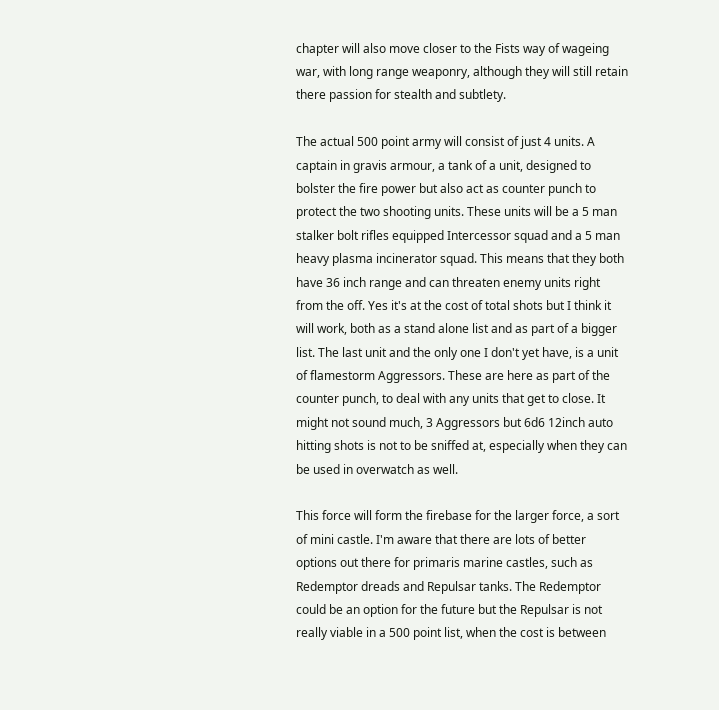chapter will also move closer to the Fists way of wageing war, with long range weaponry, although they will still retain there passion for stealth and subtlety.

The actual 500 point army will consist of just 4 units. A captain in gravis armour, a tank of a unit, designed to bolster the fire power but also act as counter punch to protect the two shooting units. These units will be a 5 man stalker bolt rifles equipped Intercessor squad and a 5 man heavy plasma incinerator squad. This means that they both have 36 inch range and can threaten enemy units right from the off. Yes it's at the cost of total shots but I think it will work, both as a stand alone list and as part of a bigger list. The last unit and the only one I don't yet have, is a unit of flamestorm Aggressors. These are here as part of the counter punch, to deal with any units that get to close. It might not sound much, 3 Aggressors but 6d6 12inch auto hitting shots is not to be sniffed at, especially when they can be used in overwatch as well.

This force will form the firebase for the larger force, a sort of mini castle. I'm aware that there are lots of better options out there for primaris marine castles, such as Redemptor dreads and Repulsar tanks. The Redemptor could be an option for the future but the Repulsar is not really viable in a 500 point list, when the cost is between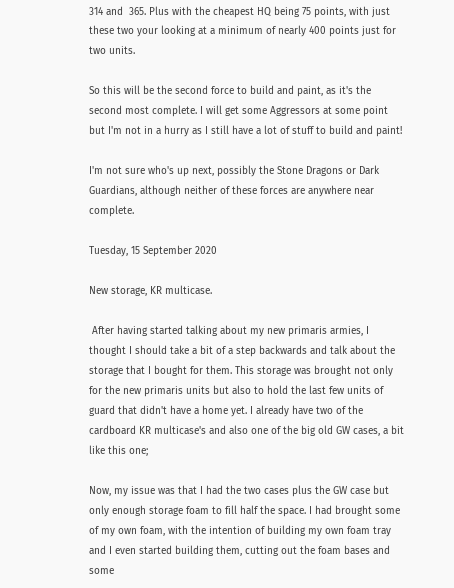314 and  365. Plus with the cheapest HQ being 75 points, with just these two your looking at a minimum of nearly 400 points just for two units.

So this will be the second force to build and paint, as it's the second most complete. I will get some Aggressors at some point but I'm not in a hurry as I still have a lot of stuff to build and paint!

I'm not sure who's up next, possibly the Stone Dragons or Dark Guardians, although neither of these forces are anywhere near complete.

Tuesday, 15 September 2020

New storage, KR multicase.

 After having started talking about my new primaris armies, I thought I should take a bit of a step backwards and talk about the storage that I bought for them. This storage was brought not only for the new primaris units but also to hold the last few units of guard that didn't have a home yet. I already have two of the cardboard KR multicase's and also one of the big old GW cases, a bit like this one;

Now, my issue was that I had the two cases plus the GW case but only enough storage foam to fill half the space. I had brought some of my own foam, with the intention of building my own foam tray and I even started building them, cutting out the foam bases and some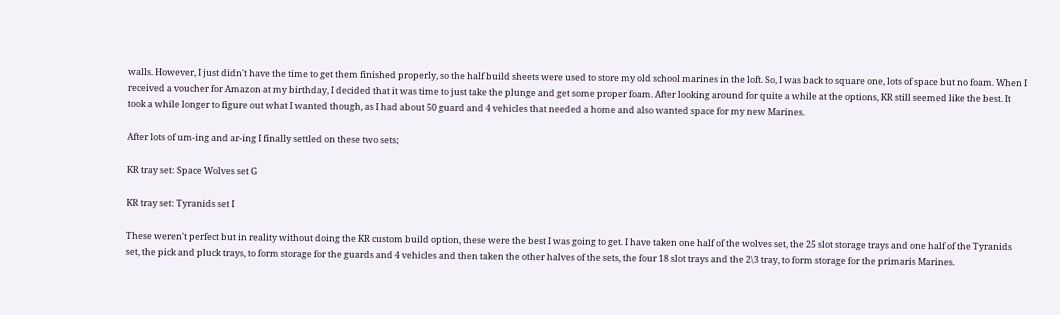walls. However, I just didn't have the time to get them finished properly, so the half build sheets were used to store my old school marines in the loft. So, I was back to square one, lots of space but no foam. When I received a voucher for Amazon at my birthday, I decided that it was time to just take the plunge and get some proper foam. After looking around for quite a while at the options, KR still seemed like the best. It took a while longer to figure out what I wanted though, as I had about 50 guard and 4 vehicles that needed a home and also wanted space for my new Marines.

After lots of um-ing and ar-ing I finally settled on these two sets;

KR tray set: Space Wolves set G

KR tray set: Tyranids set I

These weren't perfect but in reality without doing the KR custom build option, these were the best I was going to get. I have taken one half of the wolves set, the 25 slot storage trays and one half of the Tyranids set, the pick and pluck trays, to form storage for the guards and 4 vehicles and then taken the other halves of the sets, the four 18 slot trays and the 2\3 tray, to form storage for the primaris Marines.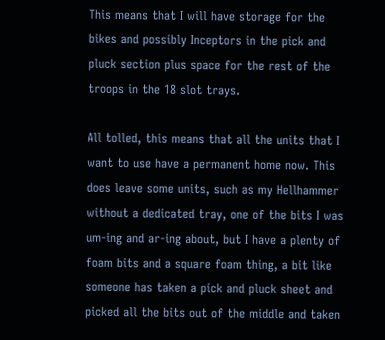This means that I will have storage for the bikes and possibly Inceptors in the pick and pluck section plus space for the rest of the troops in the 18 slot trays.

All tolled, this means that all the units that I want to use have a permanent home now. This does leave some units, such as my Hellhammer without a dedicated tray, one of the bits I was um-ing and ar-ing about, but I have a plenty of foam bits and a square foam thing, a bit like someone has taken a pick and pluck sheet and picked all the bits out of the middle and taken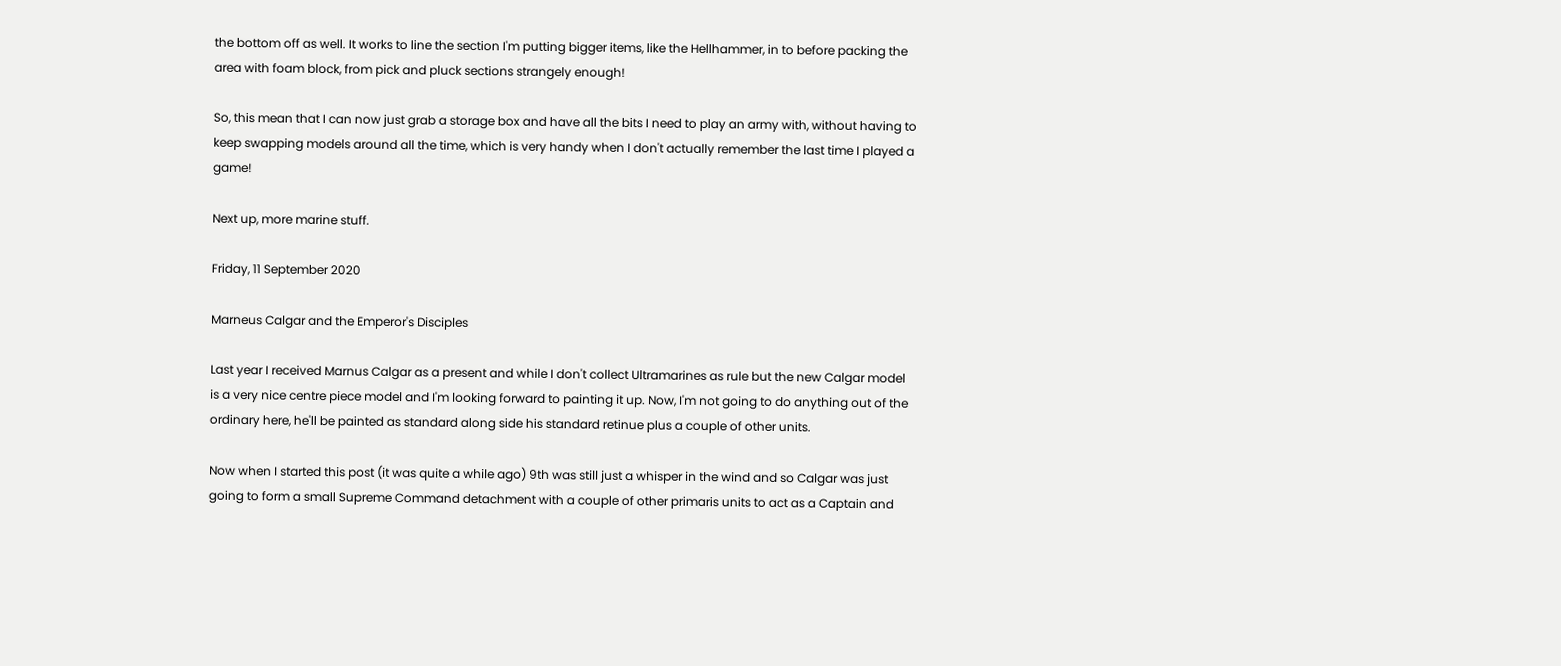the bottom off as well. It works to line the section I'm putting bigger items, like the Hellhammer, in to before packing the area with foam block, from pick and pluck sections strangely enough!

So, this mean that I can now just grab a storage box and have all the bits I need to play an army with, without having to keep swapping models around all the time, which is very handy when I don't actually remember the last time I played a game!

Next up, more marine stuff.

Friday, 11 September 2020

Marneus Calgar and the Emperor's Disciples

Last year I received Marnus Calgar as a present and while I don't collect Ultramarines as rule but the new Calgar model is a very nice centre piece model and I'm looking forward to painting it up. Now, I'm not going to do anything out of the ordinary here, he'll be painted as standard along side his standard retinue plus a couple of other units.

Now when I started this post (it was quite a while ago) 9th was still just a whisper in the wind and so Calgar was just going to form a small Supreme Command detachment with a couple of other primaris units to act as a Captain and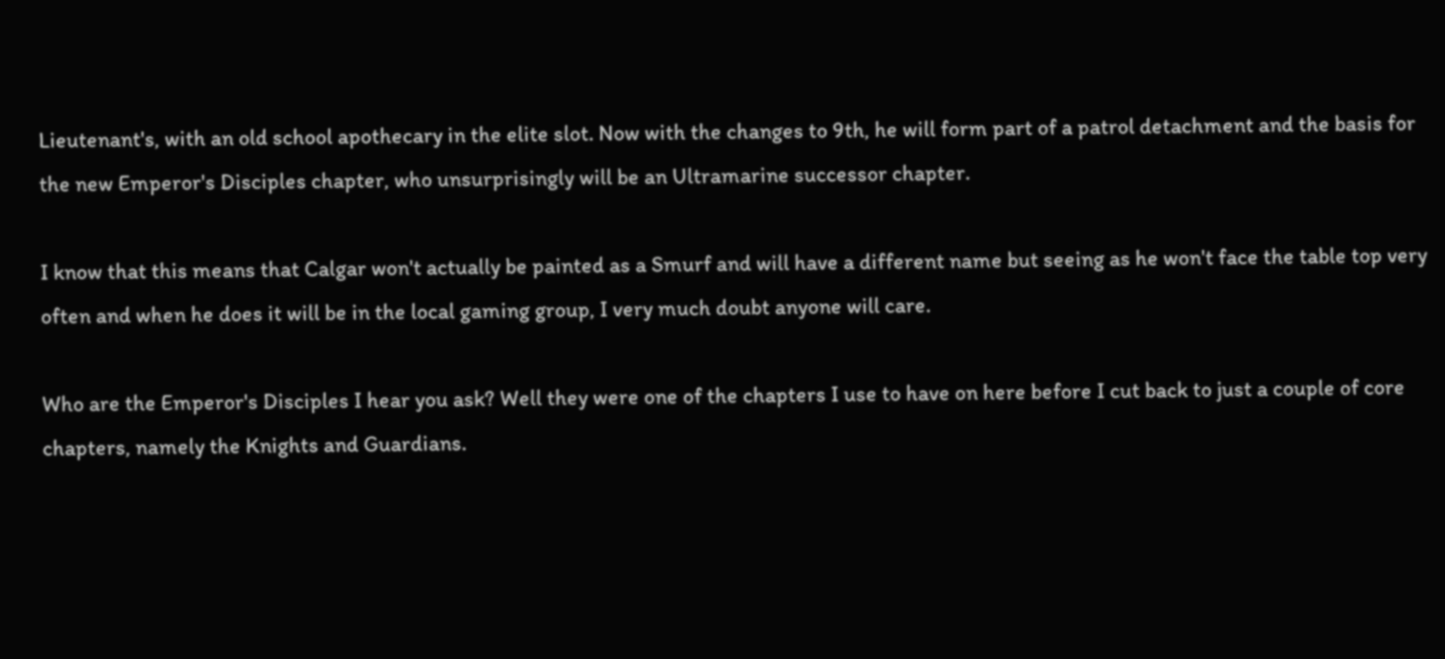Lieutenant's, with an old school apothecary in the elite slot. Now with the changes to 9th, he will form part of a patrol detachment and the basis for the new Emperor's Disciples chapter, who unsurprisingly will be an Ultramarine successor chapter.

I know that this means that Calgar won't actually be painted as a Smurf and will have a different name but seeing as he won't face the table top very often and when he does it will be in the local gaming group, I very much doubt anyone will care.

Who are the Emperor's Disciples I hear you ask? Well they were one of the chapters I use to have on here before I cut back to just a couple of core chapters, namely the Knights and Guardians.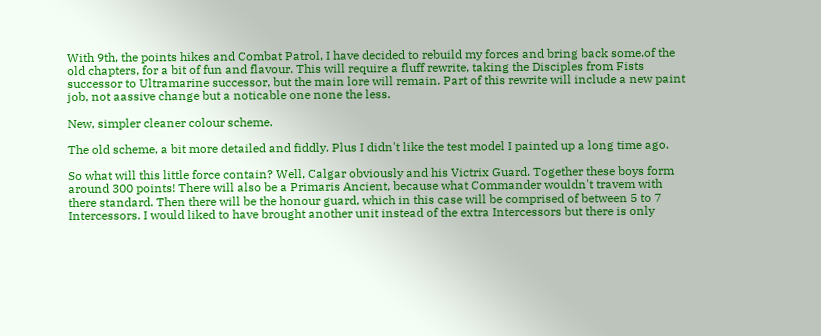With 9th, the points hikes and Combat Patrol, I have decided to rebuild my forces and bring back some.of the old chapters, for a bit of fun and flavour. This will require a fluff rewrite, taking the Disciples from Fists successor to Ultramarine successor, but the main lore will remain. Part of this rewrite will include a new paint job, not aassive change but a noticable one none the less.

New, simpler cleaner colour scheme.

The old scheme, a bit more detailed and fiddly. Plus I didn't like the test model I painted up a long time ago.

So what will this little force contain? Well, Calgar obviously and his Victrix Guard. Together these boys form around 300 points! There will also be a Primaris Ancient, because what Commander wouldn't travem with there standard. Then there will be the honour guard, which in this case will be comprised of between 5 to 7 Intercessors. I would liked to have brought another unit instead of the extra Intercessors but there is only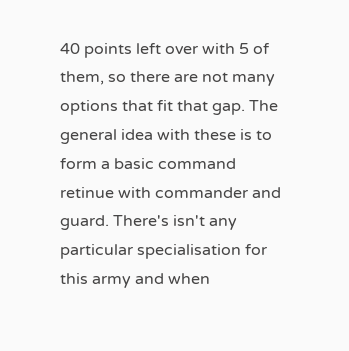40 points left over with 5 of them, so there are not many options that fit that gap. The general idea with these is to form a basic command retinue with commander and guard. There's isn't any particular specialisation for this army and when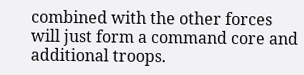combined with the other forces will just form a command core and additional troops.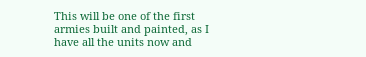This will be one of the first armies built and painted, as I have all the units now and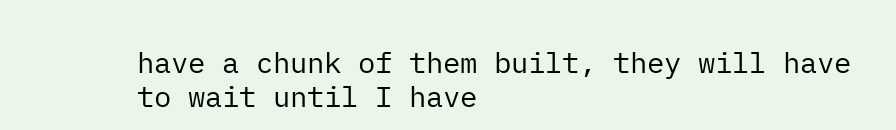have a chunk of them built, they will have to wait until I have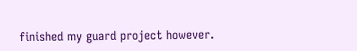finished my guard project however.